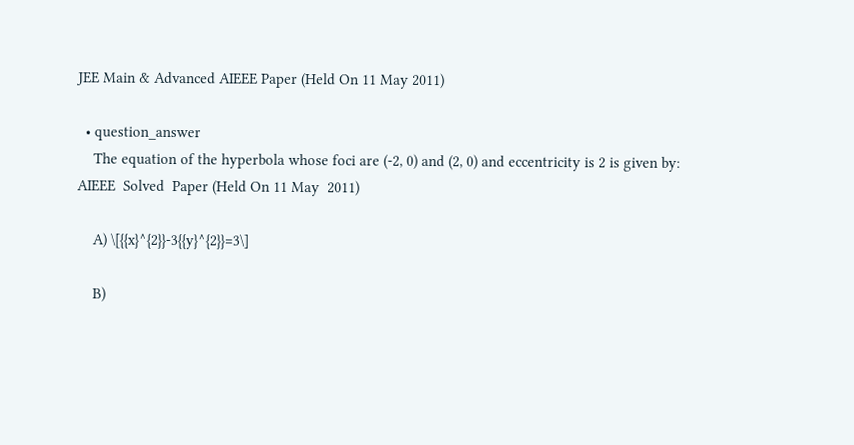JEE Main & Advanced AIEEE Paper (Held On 11 May 2011)

  • question_answer
    The equation of the hyperbola whose foci are (-2, 0) and (2, 0) and eccentricity is 2 is given by:     AIEEE  Solved  Paper (Held On 11 May  2011)

    A) \[{{x}^{2}}-3{{y}^{2}}=3\]

    B)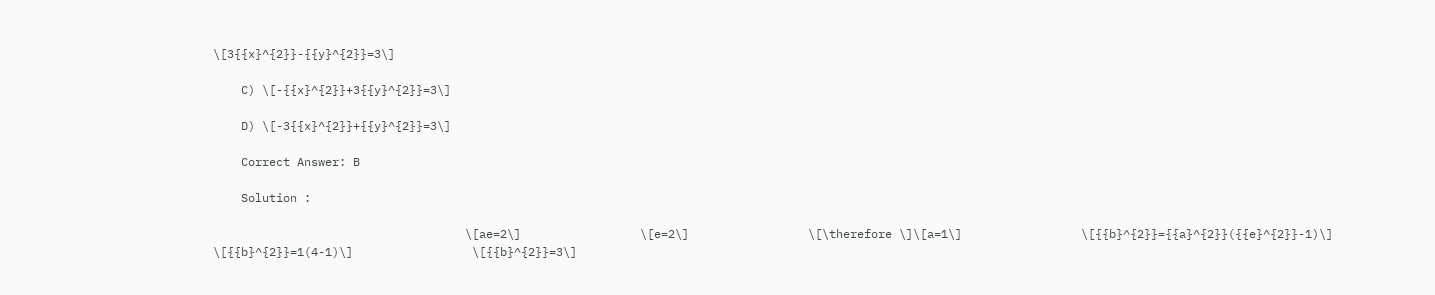\[3{{x}^{2}}-{{y}^{2}}=3\]

    C) \[-{{x}^{2}}+3{{y}^{2}}=3\]

    D) \[-3{{x}^{2}}+{{y}^{2}}=3\]

    Correct Answer: B

    Solution :

                                    \[ae=2\]                 \[e=2\]                 \[\therefore \]\[a=1\]                 \[{{b}^{2}}={{a}^{2}}({{e}^{2}}-1)\]                 \[{{b}^{2}}=1(4-1)\]                 \[{{b}^{2}}=3\]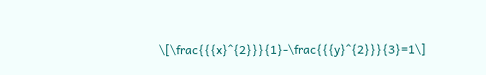\[\frac{{{x}^{2}}}{1}-\frac{{{y}^{2}}}{3}=1\]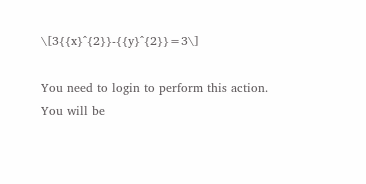\[3{{x}^{2}}-{{y}^{2}}=3\]

You need to login to perform this action.
You will be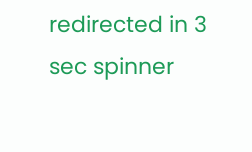redirected in 3 sec spinner